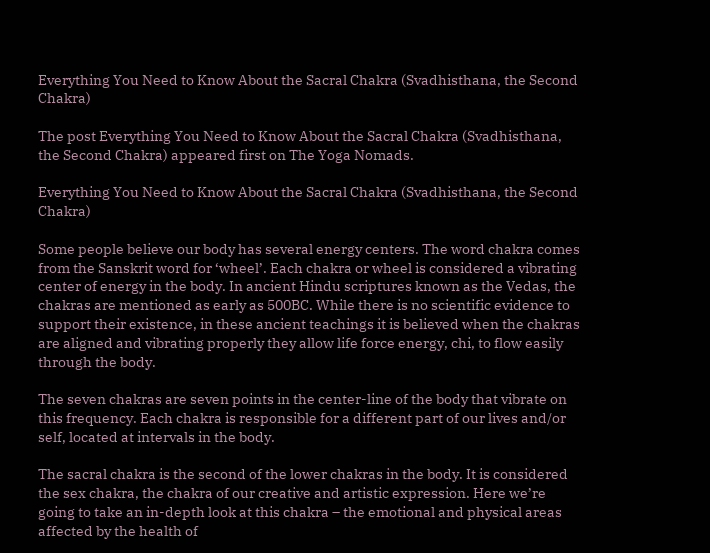Everything You Need to Know About the Sacral Chakra (Svadhisthana, the Second Chakra)

The post Everything You Need to Know About the Sacral Chakra (Svadhisthana, the Second Chakra) appeared first on The Yoga Nomads.

Everything You Need to Know About the Sacral Chakra (Svadhisthana, the Second Chakra)

Some people believe our body has several energy centers. The word chakra comes from the Sanskrit word for ‘wheel’. Each chakra or wheel is considered a vibrating center of energy in the body. In ancient Hindu scriptures known as the Vedas, the chakras are mentioned as early as 500BC. While there is no scientific evidence to support their existence, in these ancient teachings it is believed when the chakras are aligned and vibrating properly they allow life force energy, chi, to flow easily through the body.

The seven chakras are seven points in the center-line of the body that vibrate on this frequency. Each chakra is responsible for a different part of our lives and/or self, located at intervals in the body.

The sacral chakra is the second of the lower chakras in the body. It is considered the sex chakra, the chakra of our creative and artistic expression. Here we’re going to take an in-depth look at this chakra – the emotional and physical areas affected by the health of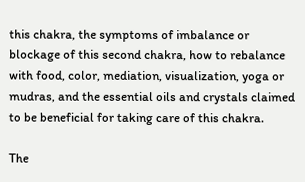this chakra, the symptoms of imbalance or blockage of this second chakra, how to rebalance with food, color, mediation, visualization, yoga or mudras, and the essential oils and crystals claimed to be beneficial for taking care of this chakra.

The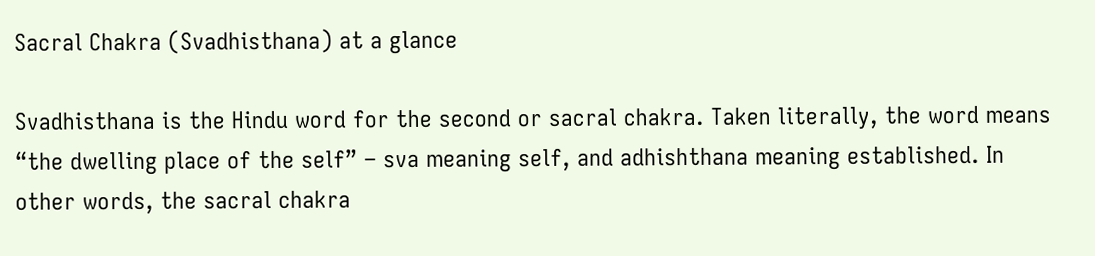Sacral Chakra (Svadhisthana) at a glance

Svadhisthana is the Hindu word for the second or sacral chakra. Taken literally, the word means “the dwelling place of the self” – sva meaning self, and adhishthana meaning established. In other words, the sacral chakra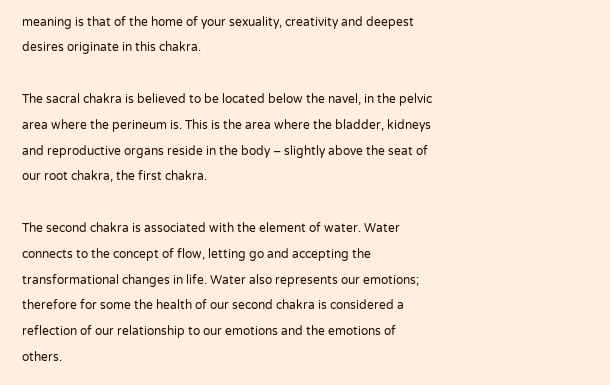meaning is that of the home of your sexuality, creativity and deepest desires originate in this chakra.

The sacral chakra is believed to be located below the navel, in the pelvic area where the perineum is. This is the area where the bladder, kidneys and reproductive organs reside in the body – slightly above the seat of our root chakra, the first chakra.

The second chakra is associated with the element of water. Water connects to the concept of flow, letting go and accepting the transformational changes in life. Water also represents our emotions; therefore for some the health of our second chakra is considered a reflection of our relationship to our emotions and the emotions of others.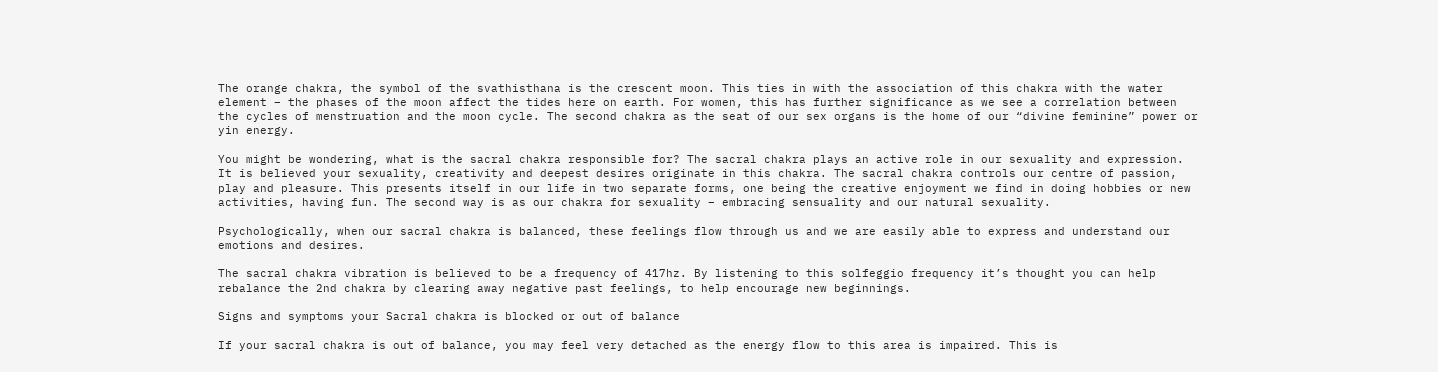The orange chakra, the symbol of the svathisthana is the crescent moon. This ties in with the association of this chakra with the water element – the phases of the moon affect the tides here on earth. For women, this has further significance as we see a correlation between the cycles of menstruation and the moon cycle. The second chakra as the seat of our sex organs is the home of our “divine feminine” power or yin energy.

You might be wondering, what is the sacral chakra responsible for? The sacral chakra plays an active role in our sexuality and expression. It is believed your sexuality, creativity and deepest desires originate in this chakra. The sacral chakra controls our centre of passion, play and pleasure. This presents itself in our life in two separate forms, one being the creative enjoyment we find in doing hobbies or new activities, having fun. The second way is as our chakra for sexuality – embracing sensuality and our natural sexuality.

Psychologically, when our sacral chakra is balanced, these feelings flow through us and we are easily able to express and understand our emotions and desires.

The sacral chakra vibration is believed to be a frequency of 417hz. By listening to this solfeggio frequency it’s thought you can help rebalance the 2nd chakra by clearing away negative past feelings, to help encourage new beginnings.

Signs and symptoms your Sacral chakra is blocked or out of balance

If your sacral chakra is out of balance, you may feel very detached as the energy flow to this area is impaired. This is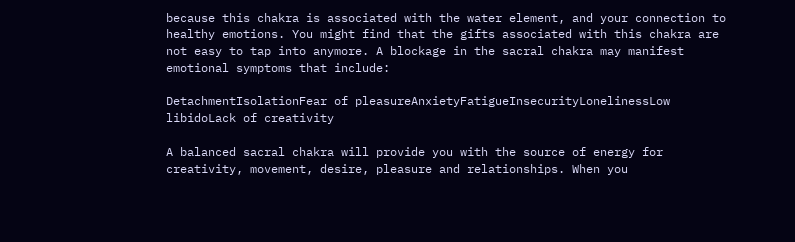because this chakra is associated with the water element, and your connection to healthy emotions. You might find that the gifts associated with this chakra are not easy to tap into anymore. A blockage in the sacral chakra may manifest emotional symptoms that include:

DetachmentIsolationFear of pleasureAnxietyFatigueInsecurityLonelinessLow libidoLack of creativity

A balanced sacral chakra will provide you with the source of energy for creativity, movement, desire, pleasure and relationships. When you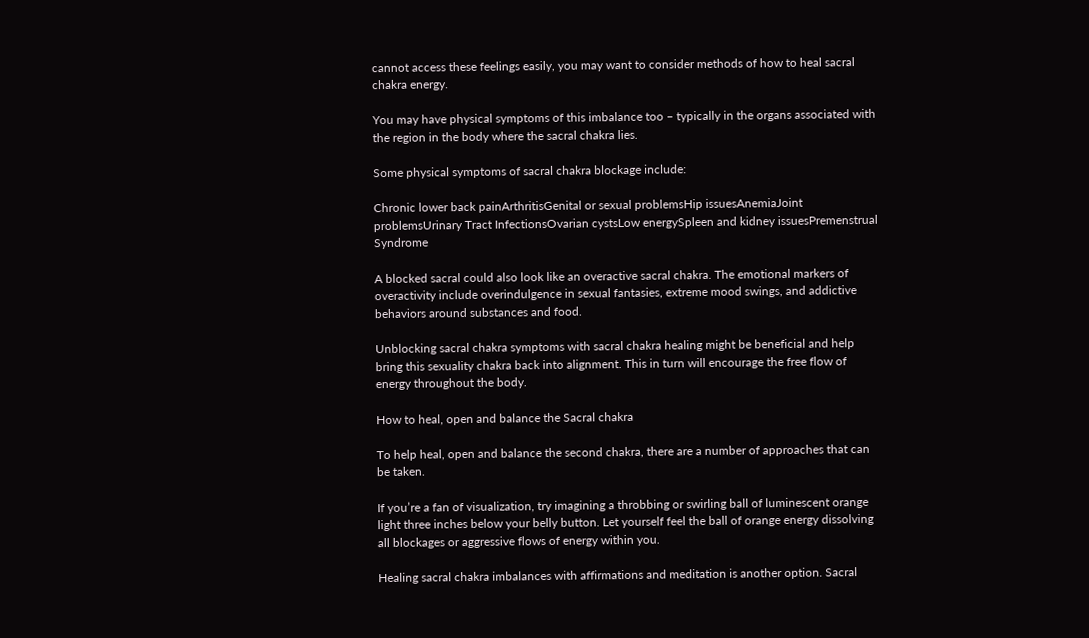cannot access these feelings easily, you may want to consider methods of how to heal sacral chakra energy.

You may have physical symptoms of this imbalance too – typically in the organs associated with the region in the body where the sacral chakra lies.

Some physical symptoms of sacral chakra blockage include:

Chronic lower back painArthritisGenital or sexual problemsHip issuesAnemiaJoint problemsUrinary Tract InfectionsOvarian cystsLow energySpleen and kidney issuesPremenstrual Syndrome

A blocked sacral could also look like an overactive sacral chakra. The emotional markers of overactivity include overindulgence in sexual fantasies, extreme mood swings, and addictive behaviors around substances and food.

Unblocking sacral chakra symptoms with sacral chakra healing might be beneficial and help bring this sexuality chakra back into alignment. This in turn will encourage the free flow of energy throughout the body.

How to heal, open and balance the Sacral chakra

To help heal, open and balance the second chakra, there are a number of approaches that can be taken.

If you’re a fan of visualization, try imagining a throbbing or swirling ball of luminescent orange light three inches below your belly button. Let yourself feel the ball of orange energy dissolving all blockages or aggressive flows of energy within you.

Healing sacral chakra imbalances with affirmations and meditation is another option. Sacral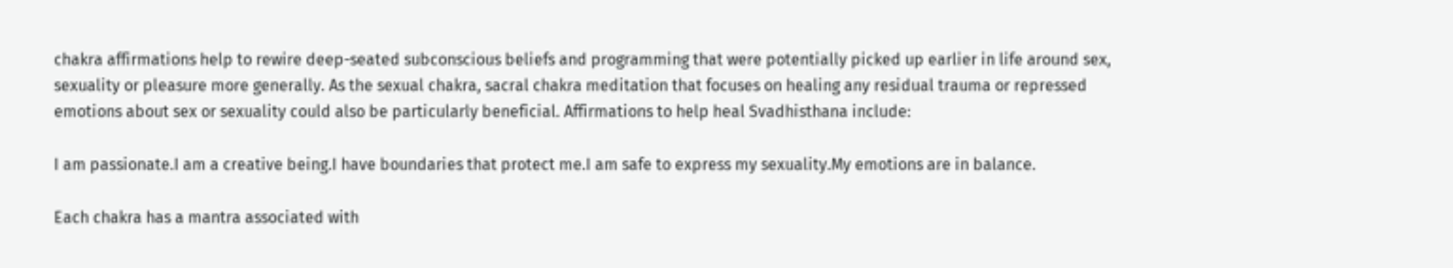chakra affirmations help to rewire deep-seated subconscious beliefs and programming that were potentially picked up earlier in life around sex, sexuality or pleasure more generally. As the sexual chakra, sacral chakra meditation that focuses on healing any residual trauma or repressed emotions about sex or sexuality could also be particularly beneficial. Affirmations to help heal Svadhisthana include:

I am passionate.I am a creative being.I have boundaries that protect me.I am safe to express my sexuality.My emotions are in balance.

Each chakra has a mantra associated with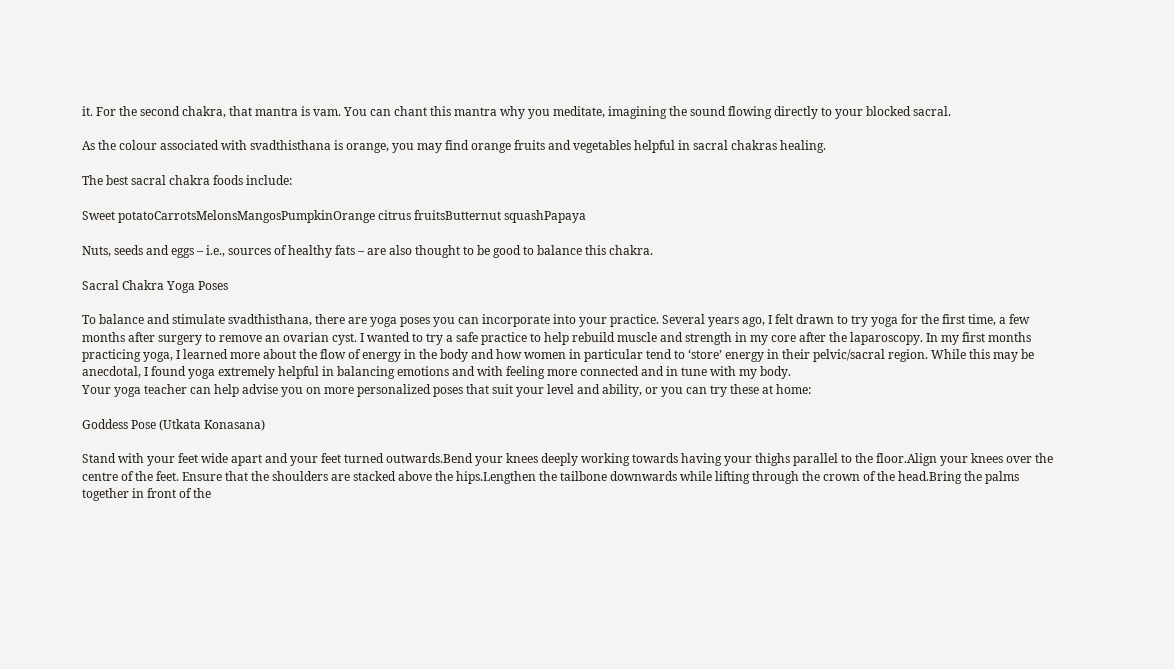it. For the second chakra, that mantra is vam. You can chant this mantra why you meditate, imagining the sound flowing directly to your blocked sacral.

As the colour associated with svadthisthana is orange, you may find orange fruits and vegetables helpful in sacral chakras healing.

The best sacral chakra foods include:

Sweet potatoCarrotsMelonsMangosPumpkinOrange citrus fruitsButternut squashPapaya

Nuts, seeds and eggs – i.e., sources of healthy fats – are also thought to be good to balance this chakra.

Sacral Chakra Yoga Poses

To balance and stimulate svadthisthana, there are yoga poses you can incorporate into your practice. Several years ago, I felt drawn to try yoga for the first time, a few months after surgery to remove an ovarian cyst. I wanted to try a safe practice to help rebuild muscle and strength in my core after the laparoscopy. In my first months practicing yoga, I learned more about the flow of energy in the body and how women in particular tend to ‘store’ energy in their pelvic/sacral region. While this may be anecdotal, I found yoga extremely helpful in balancing emotions and with feeling more connected and in tune with my body.
Your yoga teacher can help advise you on more personalized poses that suit your level and ability, or you can try these at home:

Goddess Pose (Utkata Konasana)

Stand with your feet wide apart and your feet turned outwards.Bend your knees deeply working towards having your thighs parallel to the floor.Align your knees over the centre of the feet. Ensure that the shoulders are stacked above the hips.Lengthen the tailbone downwards while lifting through the crown of the head.Bring the palms together in front of the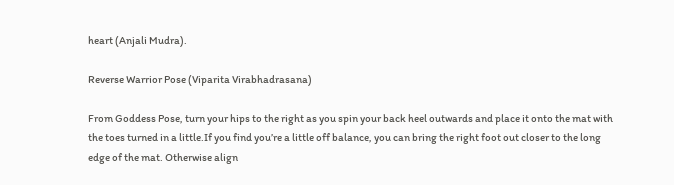heart (Anjali Mudra).

Reverse Warrior Pose (Viparita Virabhadrasana)

From Goddess Pose, turn your hips to the right as you spin your back heel outwards and place it onto the mat with the toes turned in a little.If you find you’re a little off balance, you can bring the right foot out closer to the long edge of the mat. Otherwise align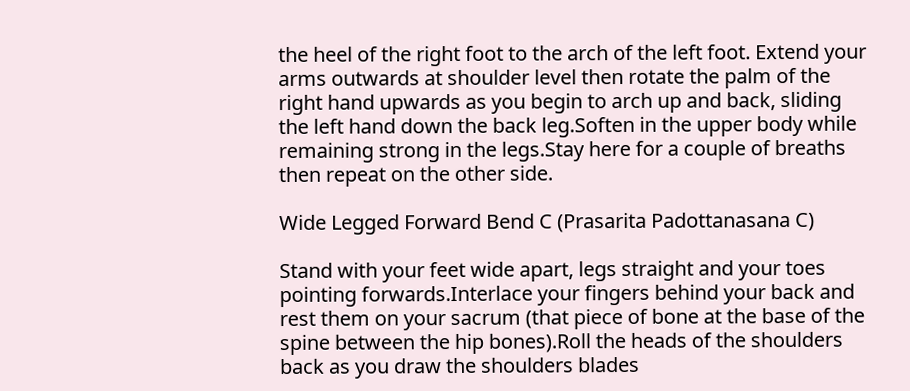the heel of the right foot to the arch of the left foot. Extend your arms outwards at shoulder level then rotate the palm of the right hand upwards as you begin to arch up and back, sliding the left hand down the back leg.Soften in the upper body while remaining strong in the legs.Stay here for a couple of breaths then repeat on the other side.

Wide Legged Forward Bend C (Prasarita Padottanasana C)

Stand with your feet wide apart, legs straight and your toes pointing forwards.Interlace your fingers behind your back and rest them on your sacrum (that piece of bone at the base of the spine between the hip bones).Roll the heads of the shoulders back as you draw the shoulders blades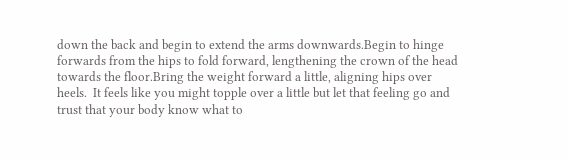down the back and begin to extend the arms downwards.Begin to hinge forwards from the hips to fold forward, lengthening the crown of the head towards the floor.Bring the weight forward a little, aligning hips over heels.  It feels like you might topple over a little but let that feeling go and trust that your body know what to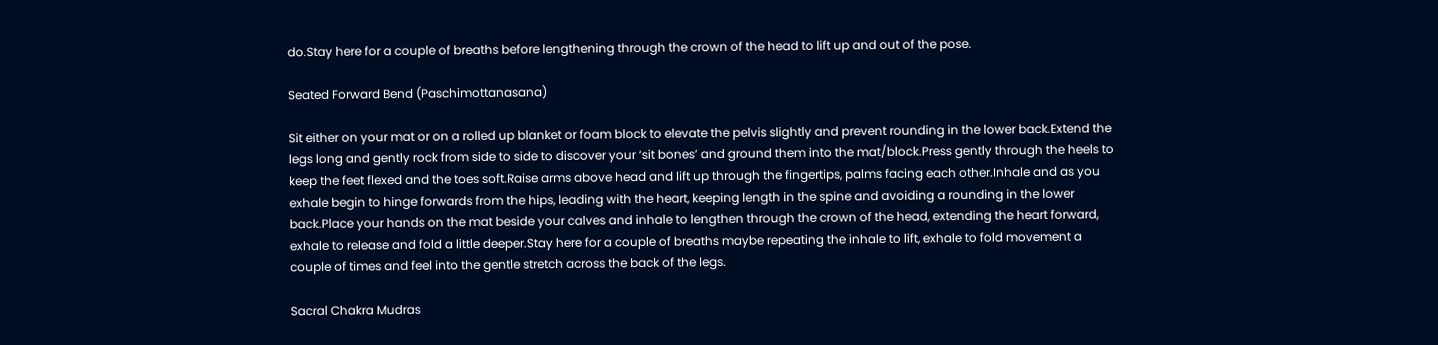do.Stay here for a couple of breaths before lengthening through the crown of the head to lift up and out of the pose.

Seated Forward Bend (Paschimottanasana)

Sit either on your mat or on a rolled up blanket or foam block to elevate the pelvis slightly and prevent rounding in the lower back.Extend the legs long and gently rock from side to side to discover your ‘sit bones’ and ground them into the mat/block.Press gently through the heels to keep the feet flexed and the toes soft.Raise arms above head and lift up through the fingertips, palms facing each other.Inhale and as you exhale begin to hinge forwards from the hips, leading with the heart, keeping length in the spine and avoiding a rounding in the lower back.Place your hands on the mat beside your calves and inhale to lengthen through the crown of the head, extending the heart forward, exhale to release and fold a little deeper.Stay here for a couple of breaths maybe repeating the inhale to lift, exhale to fold movement a couple of times and feel into the gentle stretch across the back of the legs.

Sacral Chakra Mudras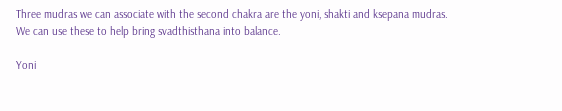Three mudras we can associate with the second chakra are the yoni, shakti and ksepana mudras. We can use these to help bring svadthisthana into balance.

Yoni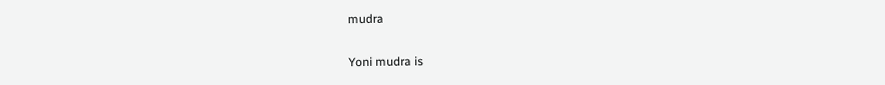mudra

Yoni mudra is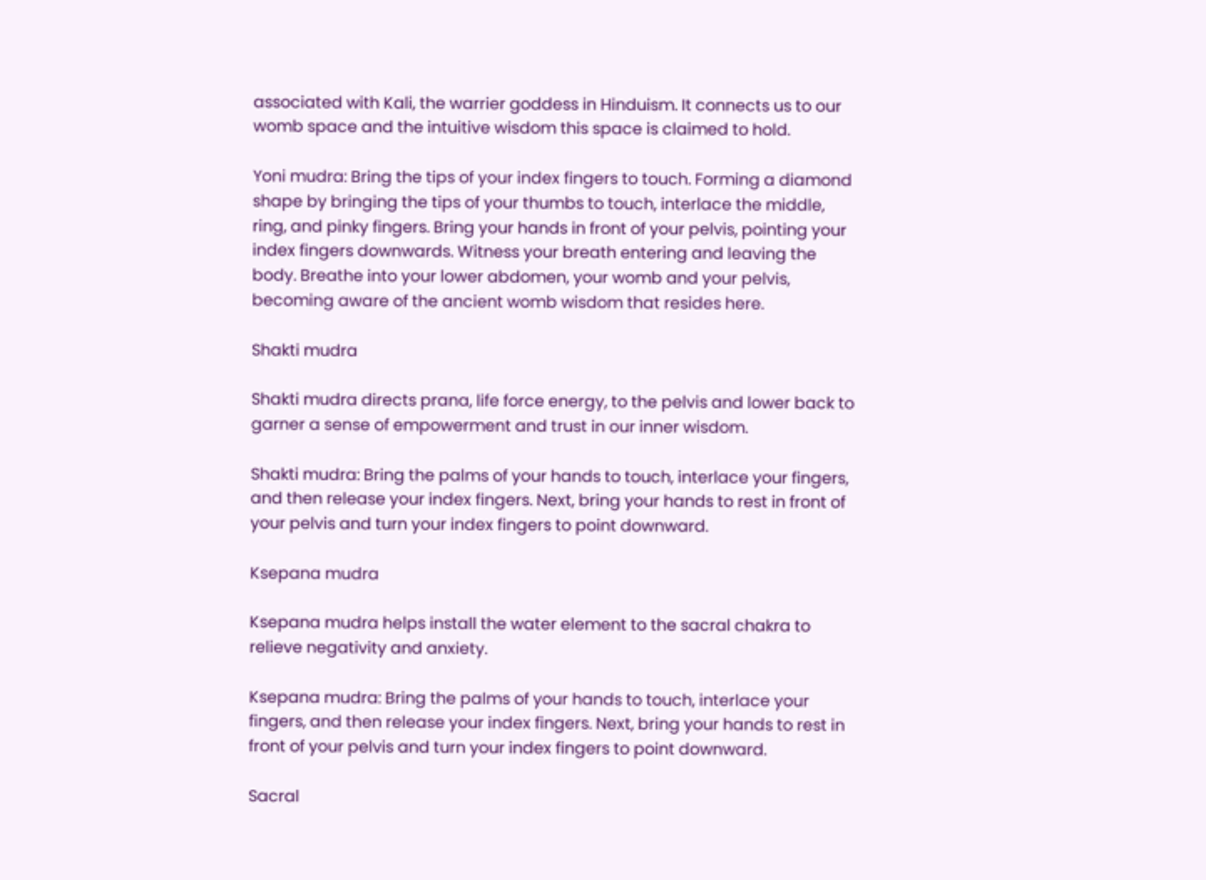associated with Kali, the warrier goddess in Hinduism. It connects us to our womb space and the intuitive wisdom this space is claimed to hold.

Yoni mudra: Bring the tips of your index fingers to touch. Forming a diamond shape by bringing the tips of your thumbs to touch, interlace the middle, ring, and pinky fingers. Bring your hands in front of your pelvis, pointing your index fingers downwards. Witness your breath entering and leaving the body. Breathe into your lower abdomen, your womb and your pelvis, becoming aware of the ancient womb wisdom that resides here.

Shakti mudra

Shakti mudra directs prana, life force energy, to the pelvis and lower back to garner a sense of empowerment and trust in our inner wisdom.

Shakti mudra: Bring the palms of your hands to touch, interlace your fingers, and then release your index fingers. Next, bring your hands to rest in front of your pelvis and turn your index fingers to point downward.

Ksepana mudra

Ksepana mudra helps install the water element to the sacral chakra to relieve negativity and anxiety.

Ksepana mudra: Bring the palms of your hands to touch, interlace your fingers, and then release your index fingers. Next, bring your hands to rest in front of your pelvis and turn your index fingers to point downward.

Sacral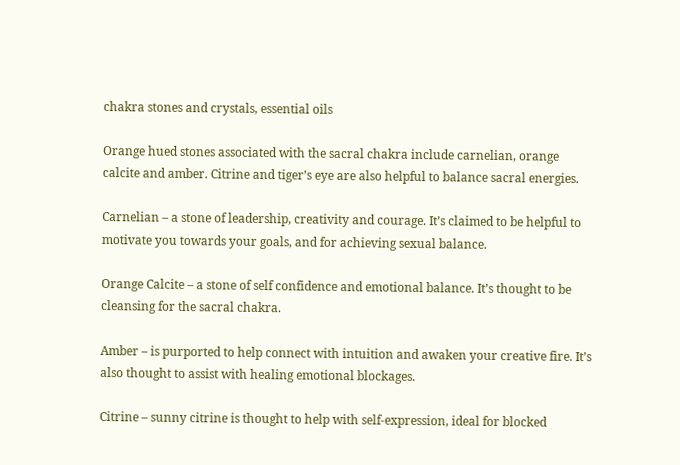chakra stones and crystals, essential oils

Orange hued stones associated with the sacral chakra include carnelian, orange calcite and amber. Citrine and tiger’s eye are also helpful to balance sacral energies.

Carnelian – a stone of leadership, creativity and courage. It’s claimed to be helpful to motivate you towards your goals, and for achieving sexual balance.

Orange Calcite – a stone of self confidence and emotional balance. It’s thought to be cleansing for the sacral chakra.

Amber – is purported to help connect with intuition and awaken your creative fire. It’s also thought to assist with healing emotional blockages.

Citrine – sunny citrine is thought to help with self-expression, ideal for blocked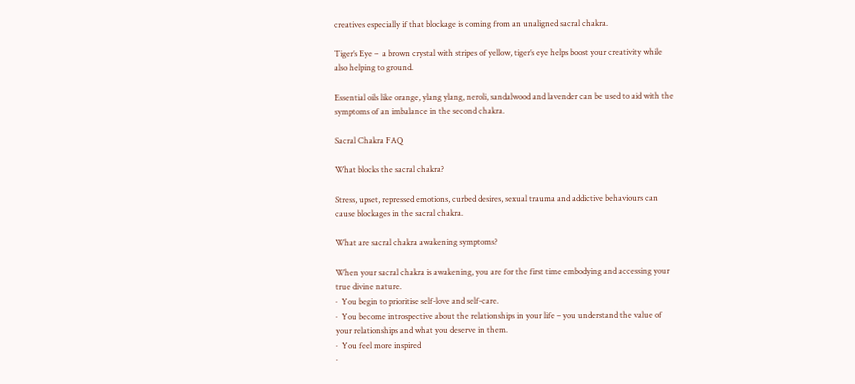creatives especially if that blockage is coming from an unaligned sacral chakra.

Tiger’s Eye –  a brown crystal with stripes of yellow, tiger’s eye helps boost your creativity while also helping to ground.

Essential oils like orange, ylang ylang, neroli, sandalwood and lavender can be used to aid with the symptoms of an imbalance in the second chakra.

Sacral Chakra FAQ

What blocks the sacral chakra?

Stress, upset, repressed emotions, curbed desires, sexual trauma and addictive behaviours can cause blockages in the sacral chakra.

What are sacral chakra awakening symptoms?

When your sacral chakra is awakening, you are for the first time embodying and accessing your true divine nature.
·  You begin to prioritise self-love and self-care.
·  You become introspective about the relationships in your life – you understand the value of your relationships and what you deserve in them.
·  You feel more inspired
·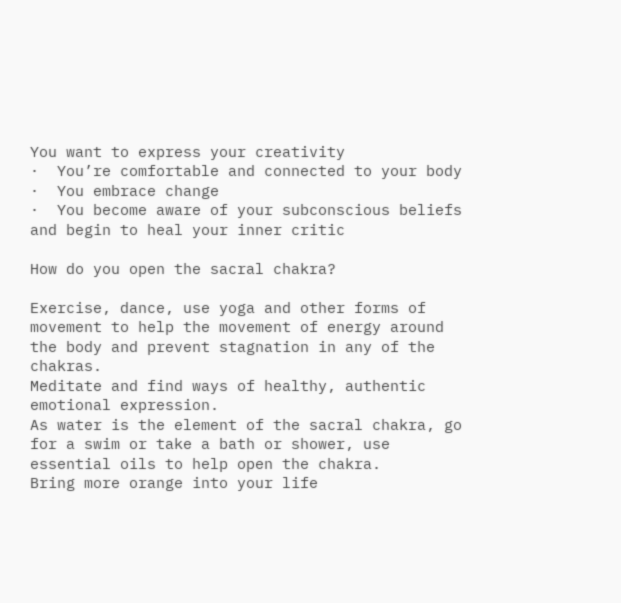You want to express your creativity
·  You’re comfortable and connected to your body
·  You embrace change
·  You become aware of your subconscious beliefs and begin to heal your inner critic

How do you open the sacral chakra?

Exercise, dance, use yoga and other forms of movement to help the movement of energy around the body and prevent stagnation in any of the chakras.
Meditate and find ways of healthy, authentic emotional expression.
As water is the element of the sacral chakra, go for a swim or take a bath or shower, use essential oils to help open the chakra.
Bring more orange into your life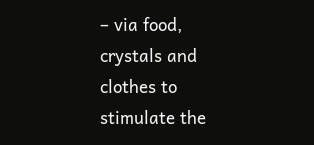– via food, crystals and clothes to stimulate the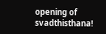opening of svadthisthana!